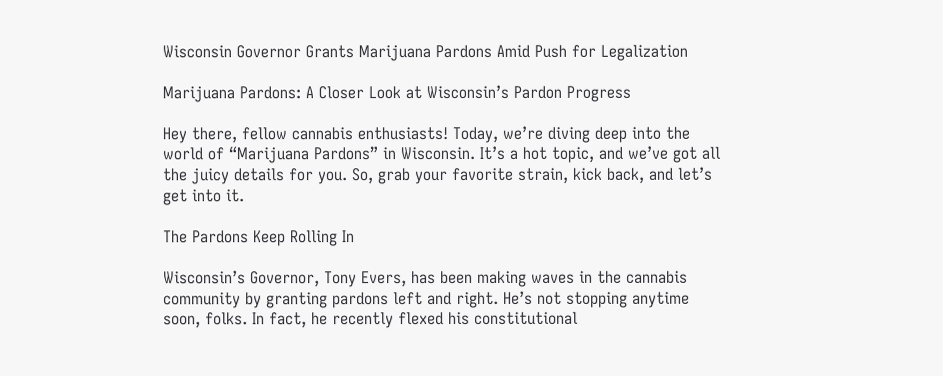Wisconsin Governor Grants Marijuana Pardons Amid Push for Legalization

Marijuana Pardons: A Closer Look at Wisconsin’s Pardon Progress

Hey there, fellow cannabis enthusiasts! Today, we’re diving deep into the world of “Marijuana Pardons” in Wisconsin. It’s a hot topic, and we’ve got all the juicy details for you. So, grab your favorite strain, kick back, and let’s get into it.

The Pardons Keep Rolling In

Wisconsin’s Governor, Tony Evers, has been making waves in the cannabis community by granting pardons left and right. He’s not stopping anytime soon, folks. In fact, he recently flexed his constitutional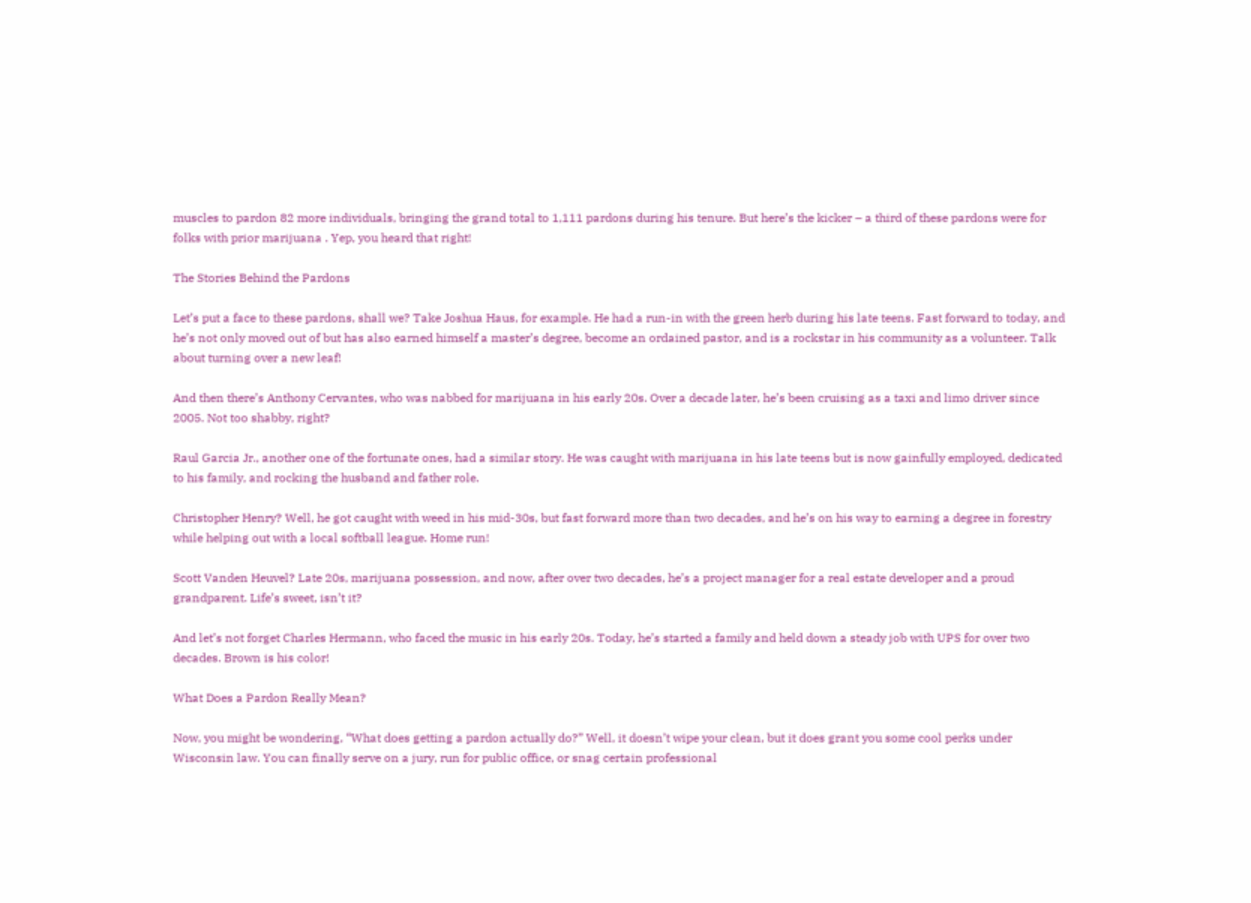muscles to pardon 82 more individuals, bringing the grand total to 1,111 pardons during his tenure. But here’s the kicker – a third of these pardons were for folks with prior marijuana . Yep, you heard that right!

The Stories Behind the Pardons

Let’s put a face to these pardons, shall we? Take Joshua Haus, for example. He had a run-in with the green herb during his late teens. Fast forward to today, and he’s not only moved out of but has also earned himself a master’s degree, become an ordained pastor, and is a rockstar in his community as a volunteer. Talk about turning over a new leaf!

And then there’s Anthony Cervantes, who was nabbed for marijuana in his early 20s. Over a decade later, he’s been cruising as a taxi and limo driver since 2005. Not too shabby, right?

Raul Garcia Jr., another one of the fortunate ones, had a similar story. He was caught with marijuana in his late teens but is now gainfully employed, dedicated to his family, and rocking the husband and father role.

Christopher Henry? Well, he got caught with weed in his mid-30s, but fast forward more than two decades, and he’s on his way to earning a degree in forestry while helping out with a local softball league. Home run!

Scott Vanden Heuvel? Late 20s, marijuana possession, and now, after over two decades, he’s a project manager for a real estate developer and a proud grandparent. Life’s sweet, isn’t it?

And let’s not forget Charles Hermann, who faced the music in his early 20s. Today, he’s started a family and held down a steady job with UPS for over two decades. Brown is his color!

What Does a Pardon Really Mean?

Now, you might be wondering, “What does getting a pardon actually do?” Well, it doesn’t wipe your clean, but it does grant you some cool perks under Wisconsin law. You can finally serve on a jury, run for public office, or snag certain professional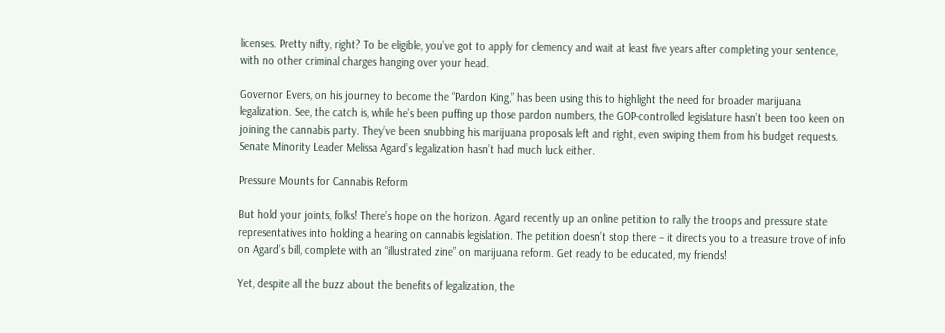licenses. Pretty nifty, right? To be eligible, you’ve got to apply for clemency and wait at least five years after completing your sentence, with no other criminal charges hanging over your head.

Governor Evers, on his journey to become the “Pardon King,” has been using this to highlight the need for broader marijuana legalization. See, the catch is, while he’s been puffing up those pardon numbers, the GOP-controlled legislature hasn’t been too keen on joining the cannabis party. They’ve been snubbing his marijuana proposals left and right, even swiping them from his budget requests. Senate Minority Leader Melissa Agard’s legalization hasn’t had much luck either.

Pressure Mounts for Cannabis Reform

But hold your joints, folks! There’s hope on the horizon. Agard recently up an online petition to rally the troops and pressure state representatives into holding a hearing on cannabis legislation. The petition doesn’t stop there – it directs you to a treasure trove of info on Agard’s bill, complete with an “illustrated zine” on marijuana reform. Get ready to be educated, my friends!

Yet, despite all the buzz about the benefits of legalization, the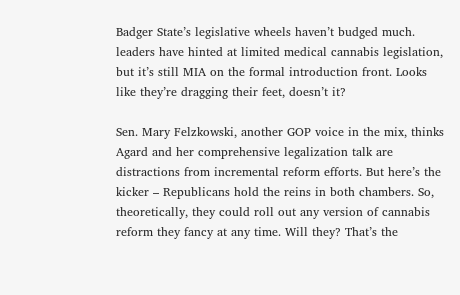Badger State’s legislative wheels haven’t budged much. leaders have hinted at limited medical cannabis legislation, but it’s still MIA on the formal introduction front. Looks like they’re dragging their feet, doesn’t it?

Sen. Mary Felzkowski, another GOP voice in the mix, thinks Agard and her comprehensive legalization talk are distractions from incremental reform efforts. But here’s the kicker – Republicans hold the reins in both chambers. So, theoretically, they could roll out any version of cannabis reform they fancy at any time. Will they? That’s the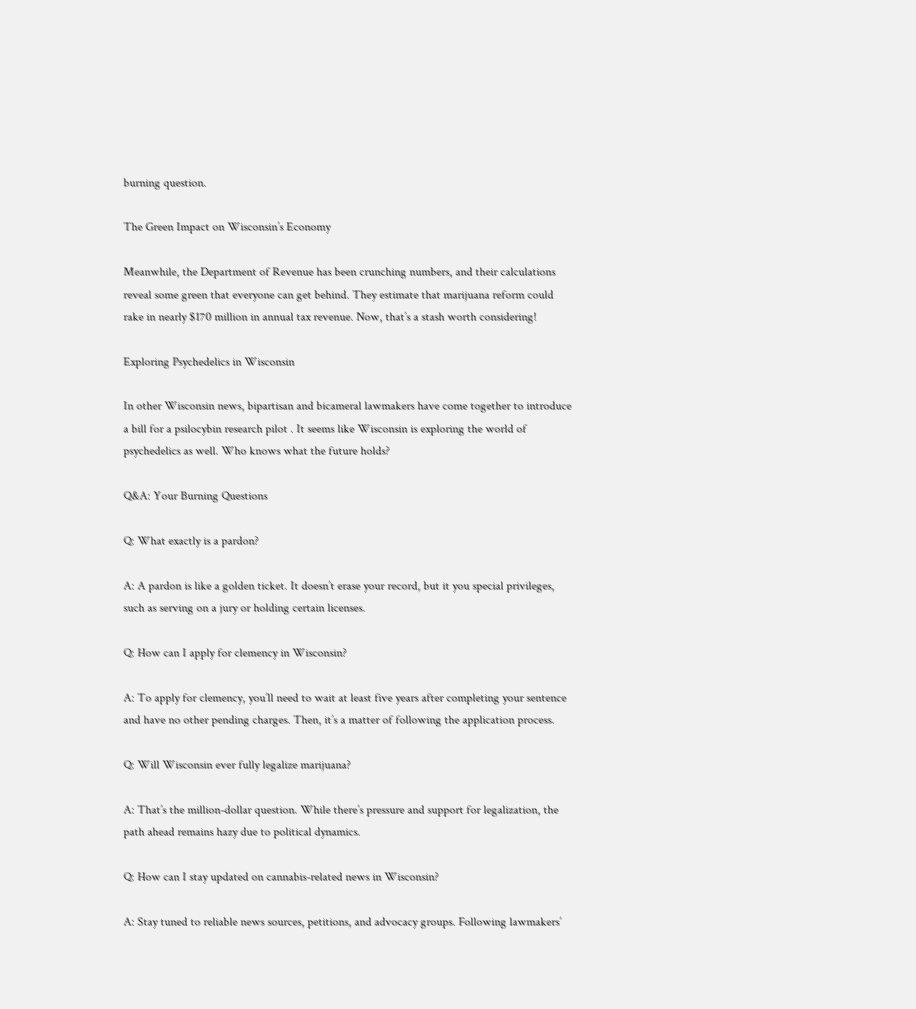burning question.

The Green Impact on Wisconsin’s Economy

Meanwhile, the Department of Revenue has been crunching numbers, and their calculations reveal some green that everyone can get behind. They estimate that marijuana reform could rake in nearly $170 million in annual tax revenue. Now, that’s a stash worth considering!

Exploring Psychedelics in Wisconsin

In other Wisconsin news, bipartisan and bicameral lawmakers have come together to introduce a bill for a psilocybin research pilot . It seems like Wisconsin is exploring the world of psychedelics as well. Who knows what the future holds?

Q&A: Your Burning Questions

Q: What exactly is a pardon?

A: A pardon is like a golden ticket. It doesn’t erase your record, but it you special privileges, such as serving on a jury or holding certain licenses.

Q: How can I apply for clemency in Wisconsin?

A: To apply for clemency, you’ll need to wait at least five years after completing your sentence and have no other pending charges. Then, it’s a matter of following the application process.

Q: Will Wisconsin ever fully legalize marijuana?

A: That’s the million-dollar question. While there’s pressure and support for legalization, the path ahead remains hazy due to political dynamics.

Q: How can I stay updated on cannabis-related news in Wisconsin?

A: Stay tuned to reliable news sources, petitions, and advocacy groups. Following lawmakers’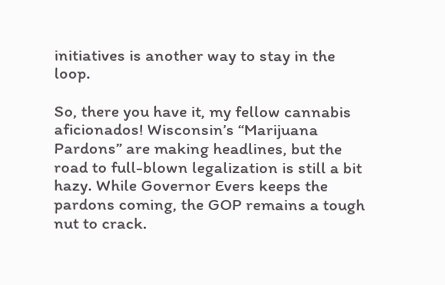initiatives is another way to stay in the loop.

So, there you have it, my fellow cannabis aficionados! Wisconsin’s “Marijuana Pardons” are making headlines, but the road to full-blown legalization is still a bit hazy. While Governor Evers keeps the pardons coming, the GOP remains a tough nut to crack.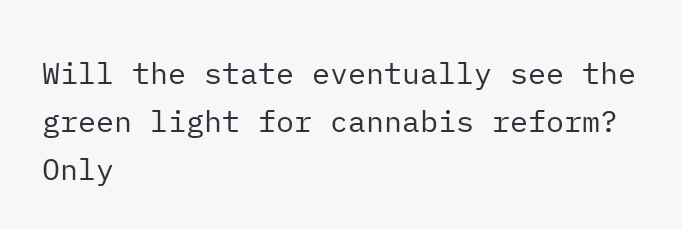Will the state eventually see the green light for cannabis reform? Only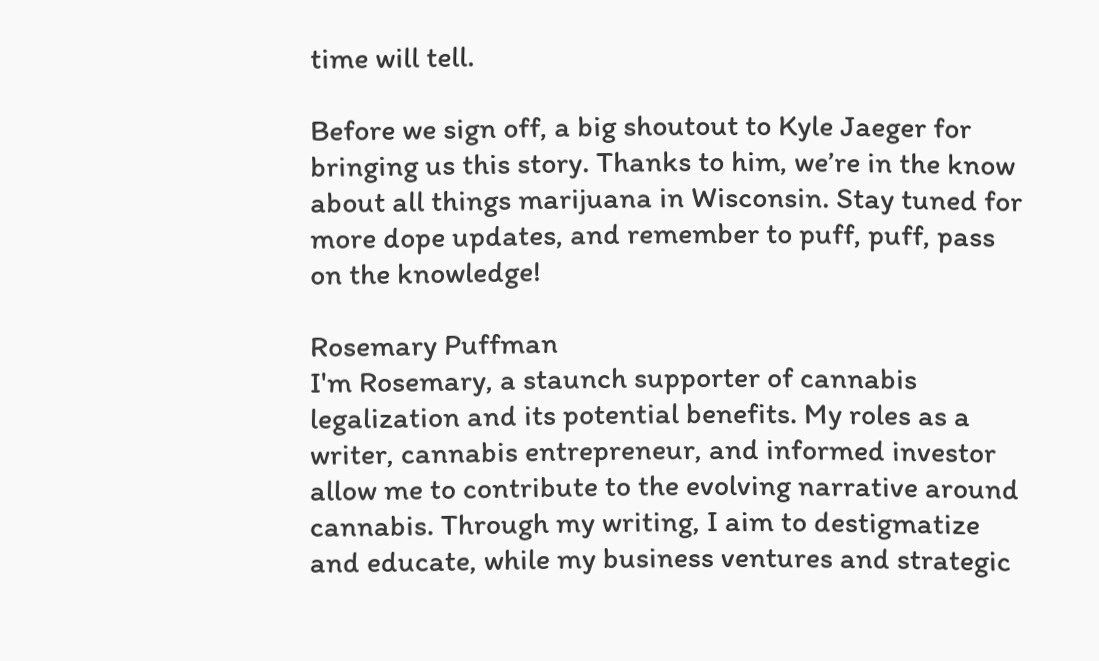time will tell.

Before we sign off, a big shoutout to Kyle Jaeger for bringing us this story. Thanks to him, we’re in the know about all things marijuana in Wisconsin. Stay tuned for more dope updates, and remember to puff, puff, pass on the knowledge!

Rosemary Puffman
I'm Rosemary, a staunch supporter of cannabis legalization and its potential benefits. My roles as a writer, cannabis entrepreneur, and informed investor allow me to contribute to the evolving narrative around cannabis. Through my writing, I aim to destigmatize and educate, while my business ventures and strategic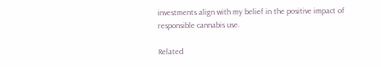investments align with my belief in the positive impact of responsible cannabis use.

Related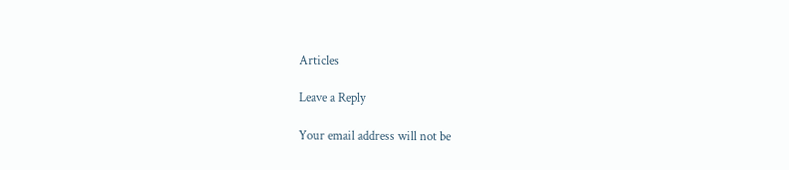Articles

Leave a Reply

Your email address will not be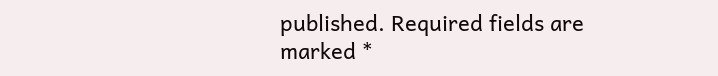published. Required fields are marked *